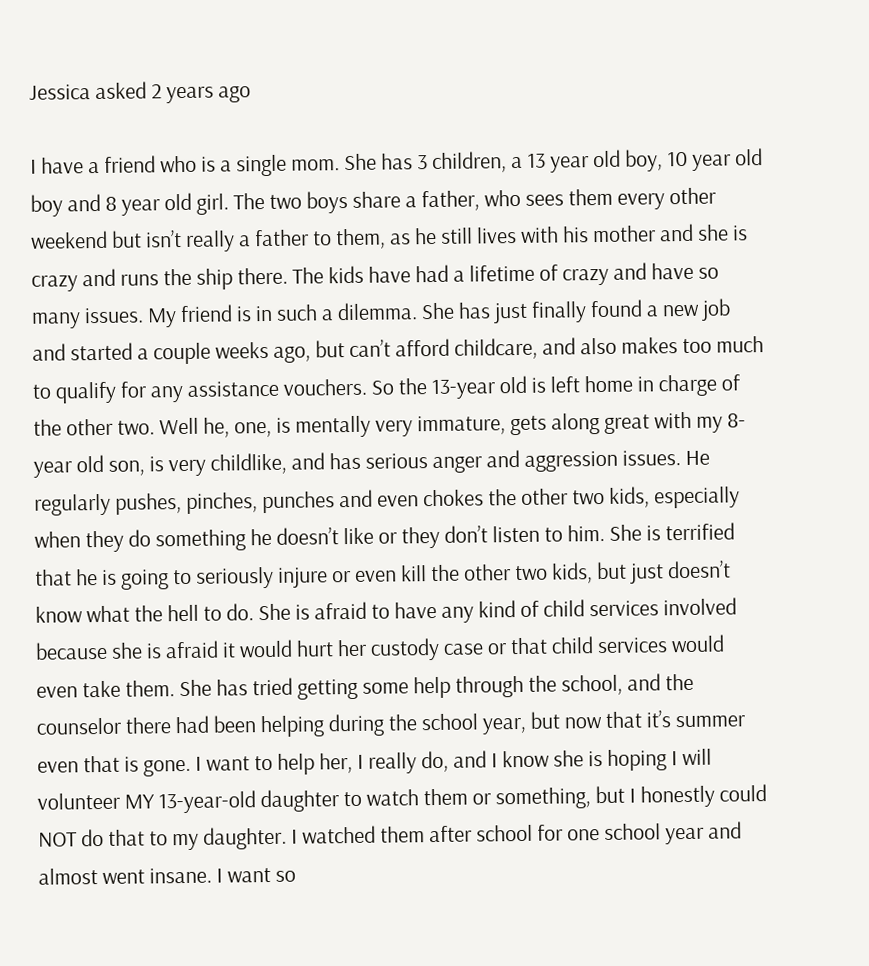Jessica asked 2 years ago

I have a friend who is a single mom. She has 3 children, a 13 year old boy, 10 year old boy and 8 year old girl. The two boys share a father, who sees them every other weekend but isn’t really a father to them, as he still lives with his mother and she is crazy and runs the ship there. The kids have had a lifetime of crazy and have so many issues. My friend is in such a dilemma. She has just finally found a new job and started a couple weeks ago, but can’t afford childcare, and also makes too much to qualify for any assistance vouchers. So the 13-year old is left home in charge of the other two. Well he, one, is mentally very immature, gets along great with my 8-year old son, is very childlike, and has serious anger and aggression issues. He regularly pushes, pinches, punches and even chokes the other two kids, especially when they do something he doesn’t like or they don’t listen to him. She is terrified that he is going to seriously injure or even kill the other two kids, but just doesn’t know what the hell to do. She is afraid to have any kind of child services involved because she is afraid it would hurt her custody case or that child services would even take them. She has tried getting some help through the school, and the counselor there had been helping during the school year, but now that it’s summer even that is gone. I want to help her, I really do, and I know she is hoping I will volunteer MY 13-year-old daughter to watch them or something, but I honestly could NOT do that to my daughter. I watched them after school for one school year and almost went insane. I want so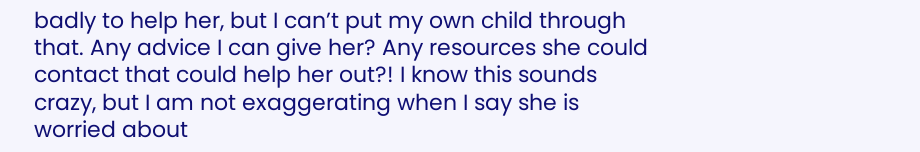badly to help her, but I can’t put my own child through that. Any advice I can give her? Any resources she could contact that could help her out?! I know this sounds crazy, but I am not exaggerating when I say she is worried about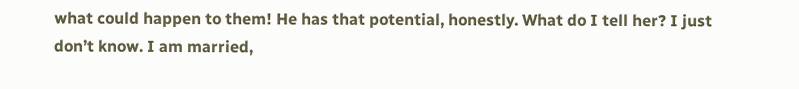what could happen to them! He has that potential, honestly. What do I tell her? I just don’t know. I am married,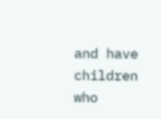and have children who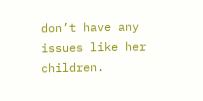don’t have any issues like her children.